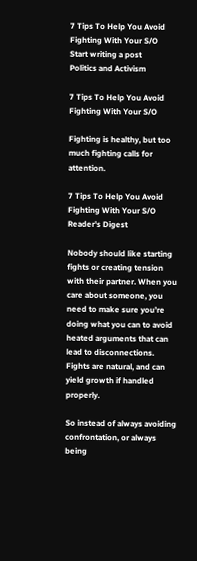7 Tips To Help You Avoid Fighting With Your S/O
Start writing a post
Politics and Activism

7 Tips To Help You Avoid Fighting With Your S/O

Fighting is healthy, but too much fighting calls for attention.

7 Tips To Help You Avoid Fighting With Your S/O
Reader's Digest

Nobody should like starting fights or creating tension with their partner. When you care about someone, you need to make sure you’re doing what you can to avoid heated arguments that can lead to disconnections. Fights are natural, and can yield growth if handled properly.

So instead of always avoiding confrontation, or always being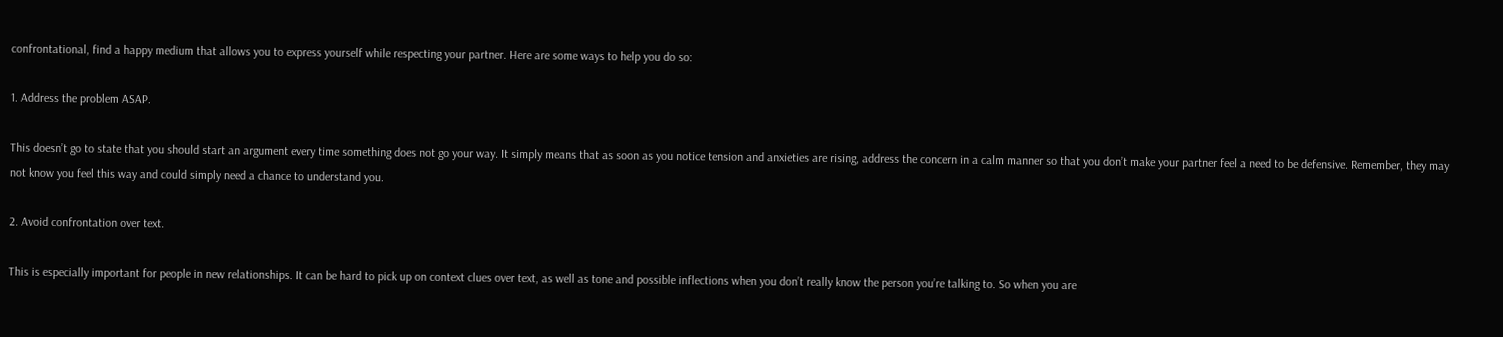confrontational, find a happy medium that allows you to express yourself while respecting your partner. Here are some ways to help you do so:

1. Address the problem ASAP.

This doesn’t go to state that you should start an argument every time something does not go your way. It simply means that as soon as you notice tension and anxieties are rising, address the concern in a calm manner so that you don’t make your partner feel a need to be defensive. Remember, they may not know you feel this way and could simply need a chance to understand you.

2. Avoid confrontation over text.

This is especially important for people in new relationships. It can be hard to pick up on context clues over text, as well as tone and possible inflections when you don’t really know the person you’re talking to. So when you are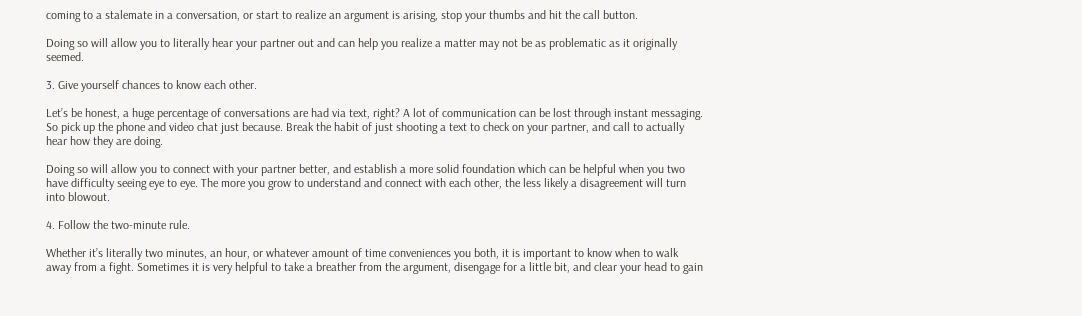coming to a stalemate in a conversation, or start to realize an argument is arising, stop your thumbs and hit the call button.

Doing so will allow you to literally hear your partner out and can help you realize a matter may not be as problematic as it originally seemed.

3. Give yourself chances to know each other.

Let’s be honest, a huge percentage of conversations are had via text, right? A lot of communication can be lost through instant messaging. So pick up the phone and video chat just because. Break the habit of just shooting a text to check on your partner, and call to actually hear how they are doing.

Doing so will allow you to connect with your partner better, and establish a more solid foundation which can be helpful when you two have difficulty seeing eye to eye. The more you grow to understand and connect with each other, the less likely a disagreement will turn into blowout.

4. Follow the two-minute rule.

Whether it’s literally two minutes, an hour, or whatever amount of time conveniences you both, it is important to know when to walk away from a fight. Sometimes it is very helpful to take a breather from the argument, disengage for a little bit, and clear your head to gain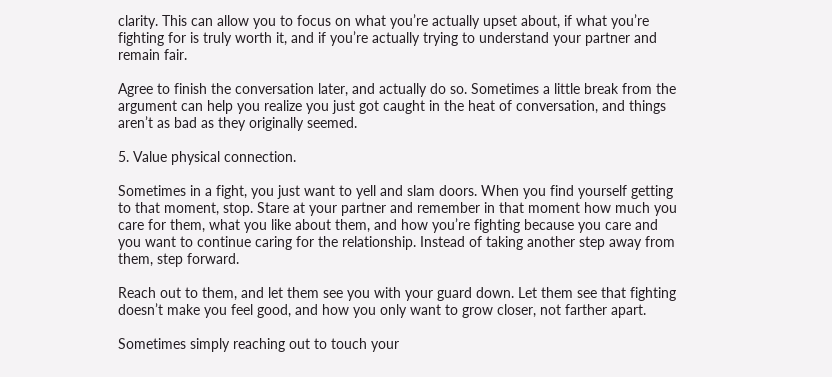clarity. This can allow you to focus on what you’re actually upset about, if what you’re fighting for is truly worth it, and if you’re actually trying to understand your partner and remain fair.

Agree to finish the conversation later, and actually do so. Sometimes a little break from the argument can help you realize you just got caught in the heat of conversation, and things aren’t as bad as they originally seemed.

5. Value physical connection.

Sometimes in a fight, you just want to yell and slam doors. When you find yourself getting to that moment, stop. Stare at your partner and remember in that moment how much you care for them, what you like about them, and how you’re fighting because you care and you want to continue caring for the relationship. Instead of taking another step away from them, step forward.

Reach out to them, and let them see you with your guard down. Let them see that fighting doesn’t make you feel good, and how you only want to grow closer, not farther apart.

Sometimes simply reaching out to touch your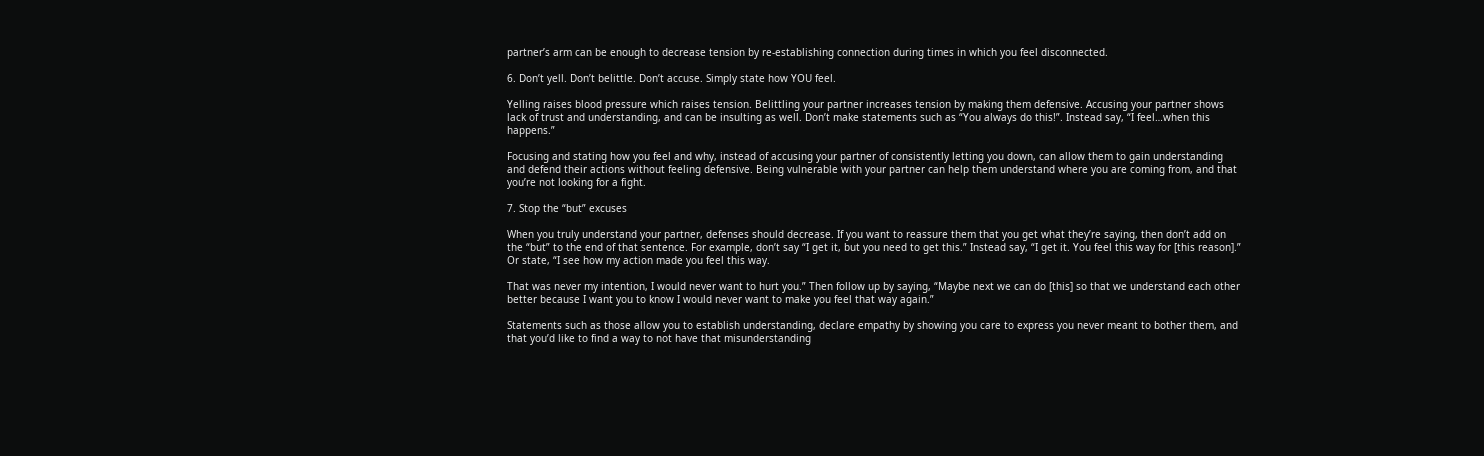partner’s arm can be enough to decrease tension by re-establishing connection during times in which you feel disconnected.

6. Don’t yell. Don’t belittle. Don’t accuse. Simply state how YOU feel.

Yelling raises blood pressure which raises tension. Belittling your partner increases tension by making them defensive. Accusing your partner shows lack of trust and understanding, and can be insulting as well. Don’t make statements such as “You always do this!”. Instead say, “I feel…when this happens.”

Focusing and stating how you feel and why, instead of accusing your partner of consistently letting you down, can allow them to gain understanding and defend their actions without feeling defensive. Being vulnerable with your partner can help them understand where you are coming from, and that you’re not looking for a fight.

7. Stop the “but” excuses

When you truly understand your partner, defenses should decrease. If you want to reassure them that you get what they’re saying, then don’t add on the “but” to the end of that sentence. For example, don’t say “I get it, but you need to get this.” Instead say, “I get it. You feel this way for [this reason].” Or state, “I see how my action made you feel this way.

That was never my intention, I would never want to hurt you.” Then follow up by saying, “Maybe next we can do [this] so that we understand each other better because I want you to know I would never want to make you feel that way again.”

Statements such as those allow you to establish understanding, declare empathy by showing you care to express you never meant to bother them, and that you’d like to find a way to not have that misunderstanding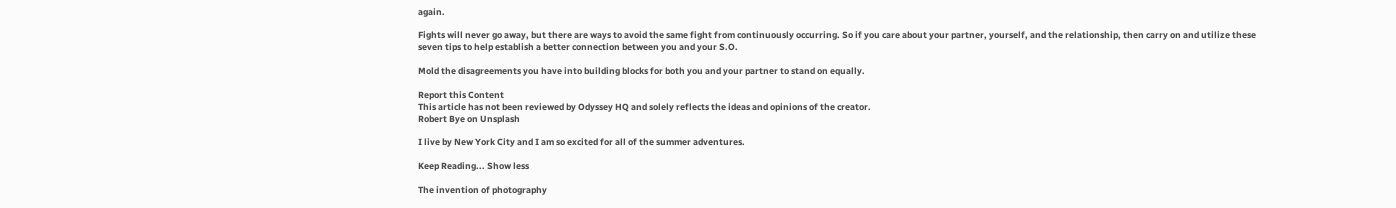again.

Fights will never go away, but there are ways to avoid the same fight from continuously occurring. So if you care about your partner, yourself, and the relationship, then carry on and utilize these seven tips to help establish a better connection between you and your S.O.

Mold the disagreements you have into building blocks for both you and your partner to stand on equally.

Report this Content
This article has not been reviewed by Odyssey HQ and solely reflects the ideas and opinions of the creator.
Robert Bye on Unsplash

I live by New York City and I am so excited for all of the summer adventures.

Keep Reading... Show less

The invention of photography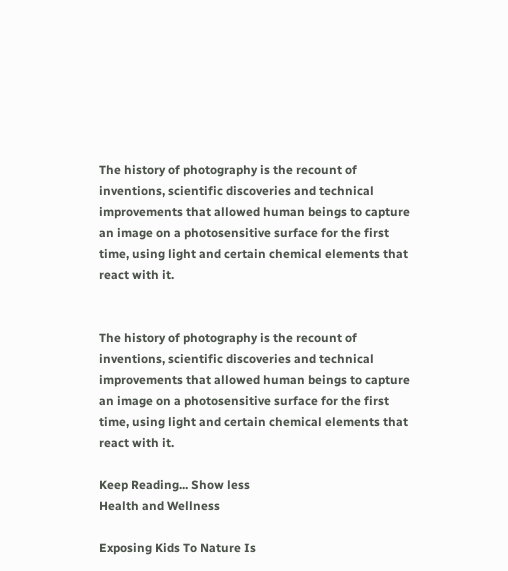The history of photography is the recount of inventions, scientific discoveries and technical improvements that allowed human beings to capture an image on a photosensitive surface for the first time, using light and certain chemical elements that react with it.


The history of photography is the recount of inventions, scientific discoveries and technical improvements that allowed human beings to capture an image on a photosensitive surface for the first time, using light and certain chemical elements that react with it.

Keep Reading... Show less
Health and Wellness

Exposing Kids To Nature Is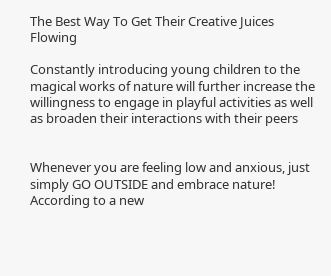The Best Way To Get Their Creative Juices Flowing

Constantly introducing young children to the magical works of nature will further increase the willingness to engage in playful activities as well as broaden their interactions with their peers


Whenever you are feeling low and anxious, just simply GO OUTSIDE and embrace nature! According to a new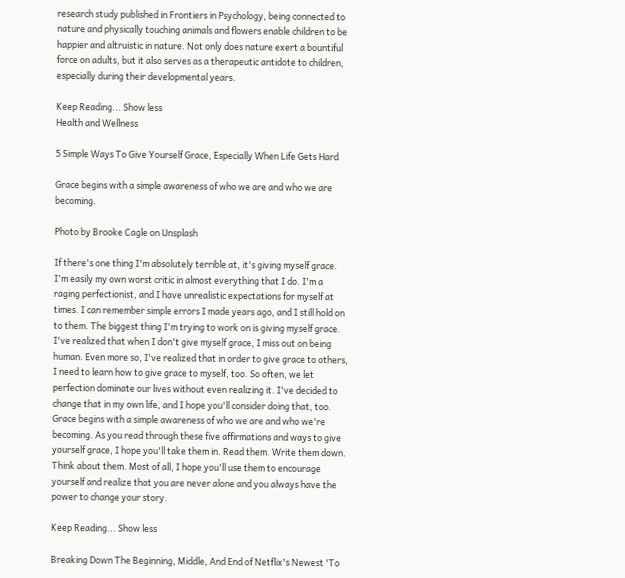research study published in Frontiers in Psychology, being connected to nature and physically touching animals and flowers enable children to be happier and altruistic in nature. Not only does nature exert a bountiful force on adults, but it also serves as a therapeutic antidote to children, especially during their developmental years.

Keep Reading... Show less
Health and Wellness

5 Simple Ways To Give Yourself Grace, Especially When Life Gets Hard

Grace begins with a simple awareness of who we are and who we are becoming.

Photo by Brooke Cagle on Unsplash

If there's one thing I'm absolutely terrible at, it's giving myself grace. I'm easily my own worst critic in almost everything that I do. I'm a raging perfectionist, and I have unrealistic expectations for myself at times. I can remember simple errors I made years ago, and I still hold on to them. The biggest thing I'm trying to work on is giving myself grace. I've realized that when I don't give myself grace, I miss out on being human. Even more so, I've realized that in order to give grace to others, I need to learn how to give grace to myself, too. So often, we let perfection dominate our lives without even realizing it. I've decided to change that in my own life, and I hope you'll consider doing that, too. Grace begins with a simple awareness of who we are and who we're becoming. As you read through these five affirmations and ways to give yourself grace, I hope you'll take them in. Read them. Write them down. Think about them. Most of all, I hope you'll use them to encourage yourself and realize that you are never alone and you always have the power to change your story.

Keep Reading... Show less

Breaking Down The Beginning, Middle, And End of Netflix's Newest 'To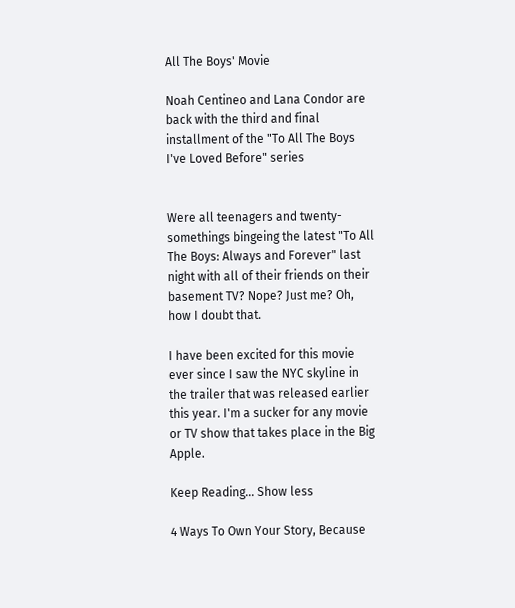All The Boys' Movie

Noah Centineo and Lana Condor are back with the third and final installment of the "To All The Boys I've Loved Before" series


Were all teenagers and twenty-somethings bingeing the latest "To All The Boys: Always and Forever" last night with all of their friends on their basement TV? Nope? Just me? Oh, how I doubt that.

I have been excited for this movie ever since I saw the NYC skyline in the trailer that was released earlier this year. I'm a sucker for any movie or TV show that takes place in the Big Apple.

Keep Reading... Show less

4 Ways To Own Your Story, Because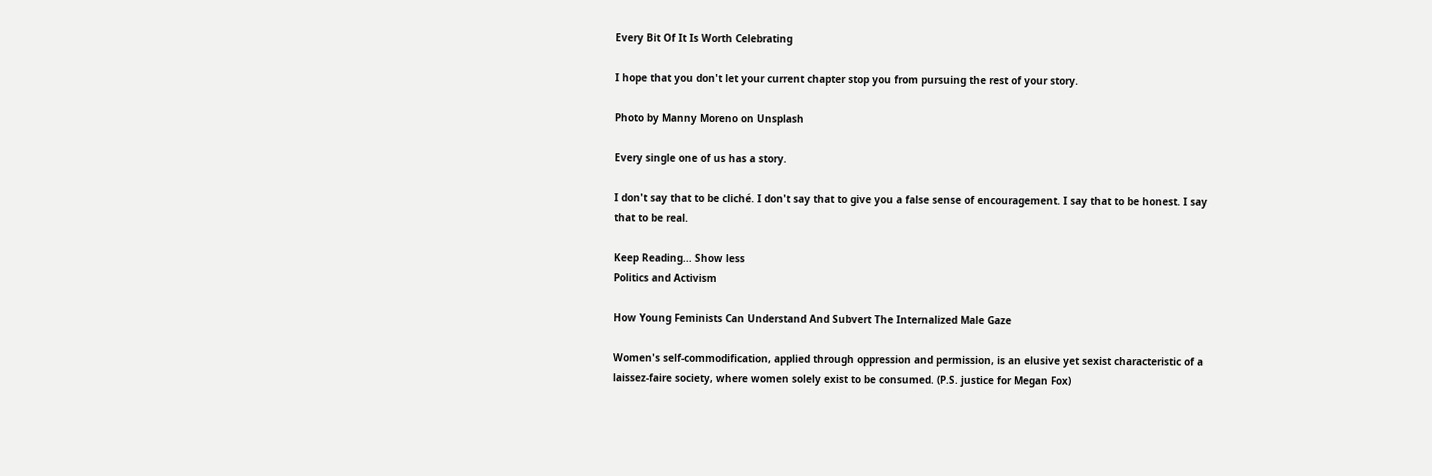Every Bit Of It Is Worth Celebrating

I hope that you don't let your current chapter stop you from pursuing the rest of your story.

Photo by Manny Moreno on Unsplash

Every single one of us has a story.

I don't say that to be cliché. I don't say that to give you a false sense of encouragement. I say that to be honest. I say that to be real.

Keep Reading... Show less
Politics and Activism

How Young Feminists Can Understand And Subvert The Internalized Male Gaze

Women's self-commodification, applied through oppression and permission, is an elusive yet sexist characteristic of a laissez-faire society, where women solely exist to be consumed. (P.S. justice for Megan Fox)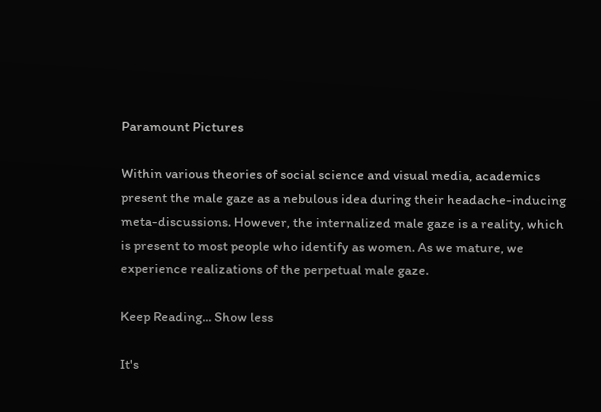Paramount Pictures

Within various theories of social science and visual media, academics present the male gaze as a nebulous idea during their headache-inducing meta-discussions. However, the internalized male gaze is a reality, which is present to most people who identify as women. As we mature, we experience realizations of the perpetual male gaze.

Keep Reading... Show less

It's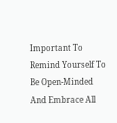Important To Remind Yourself To Be Open-Minded And Embrace All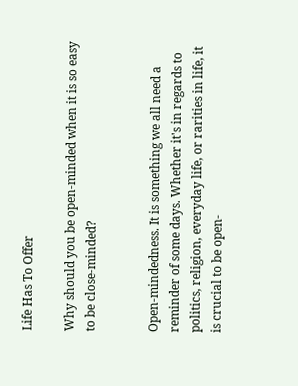Life Has To Offer

Why should you be open-minded when it is so easy to be close-minded?


Open-mindedness. It is something we all need a reminder of some days. Whether it's in regards to politics, religion, everyday life, or rarities in life, it is crucial to be open-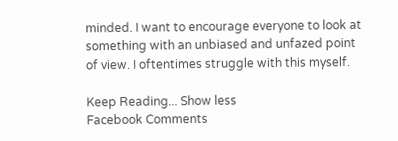minded. I want to encourage everyone to look at something with an unbiased and unfazed point of view. I oftentimes struggle with this myself.

Keep Reading... Show less
Facebook Comments